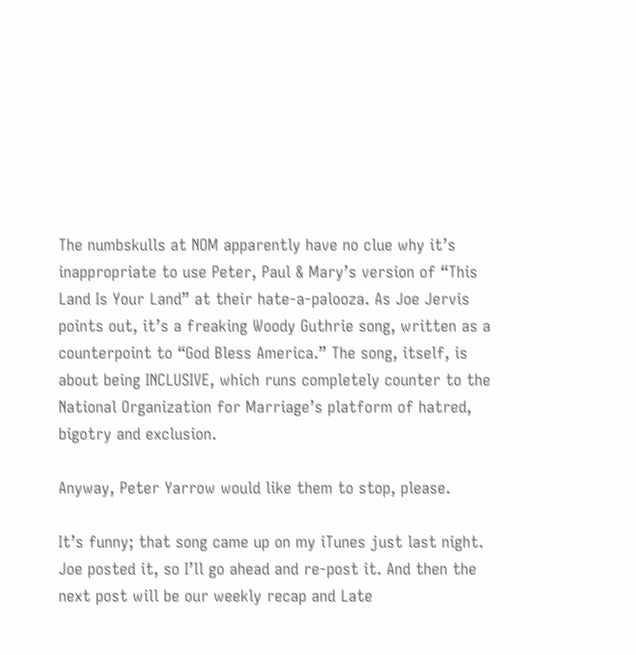The numbskulls at NOM apparently have no clue why it’s inappropriate to use Peter, Paul & Mary’s version of “This Land Is Your Land” at their hate-a-palooza. As Joe Jervis points out, it’s a freaking Woody Guthrie song, written as a counterpoint to “God Bless America.” The song, itself, is about being INCLUSIVE, which runs completely counter to the National Organization for Marriage’s platform of hatred, bigotry and exclusion.

Anyway, Peter Yarrow would like them to stop, please.

It’s funny; that song came up on my iTunes just last night. Joe posted it, so I’ll go ahead and re-post it. And then the next post will be our weekly recap and Late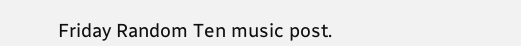Friday Random Ten music post.